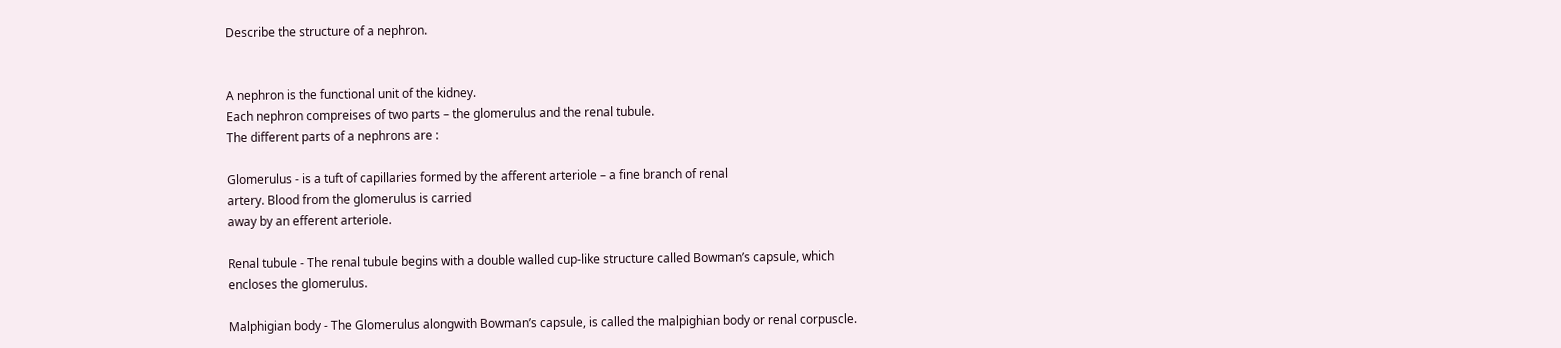Describe the structure of a nephron.


A nephron is the functional unit of the kidney.
Each nephron compreises of two parts – the glomerulus and the renal tubule.
The different parts of a nephrons are :

Glomerulus - is a tuft of capillaries formed by the afferent arteriole – a fine branch of renal
artery. Blood from the glomerulus is carried
away by an efferent arteriole.

Renal tubule - The renal tubule begins with a double walled cup-like structure called Bowman’s capsule, which encloses the glomerulus.

Malphigian body - The Glomerulus alongwith Bowman’s capsule, is called the malpighian body or renal corpuscle.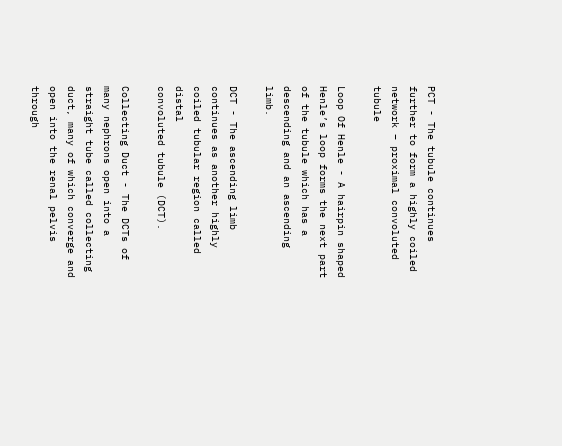PCT - The tubule continues further to form a highly coiled network – proximal convoluted tubule

Loop Of Henle - A hairpin shaped Henle’s loop forms the next part of the tubule which has a
descending and an ascending limb.

DCT - The ascending limb continues as another highly coiled tubular region called distal
convoluted tubule (DCT).

Collecting Duct - The DCTs of many nephrons open into a straight tube called collecting duct, many of which converge and open into the renal pelvis through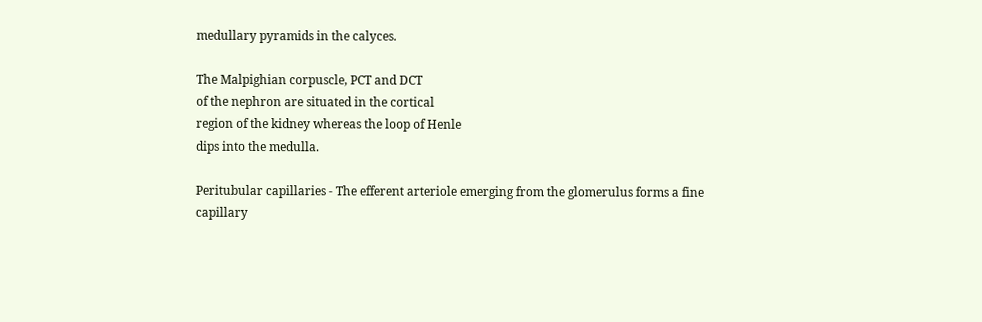medullary pyramids in the calyces.

The Malpighian corpuscle, PCT and DCT
of the nephron are situated in the cortical
region of the kidney whereas the loop of Henle
dips into the medulla.

Peritubular capillaries - The efferent arteriole emerging from the glomerulus forms a fine
capillary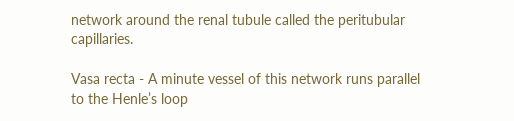network around the renal tubule called the peritubular capillaries.

Vasa recta - A minute vessel of this network runs parallel to the Henle’s loop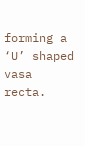forming a ‘U’ shaped vasa recta.